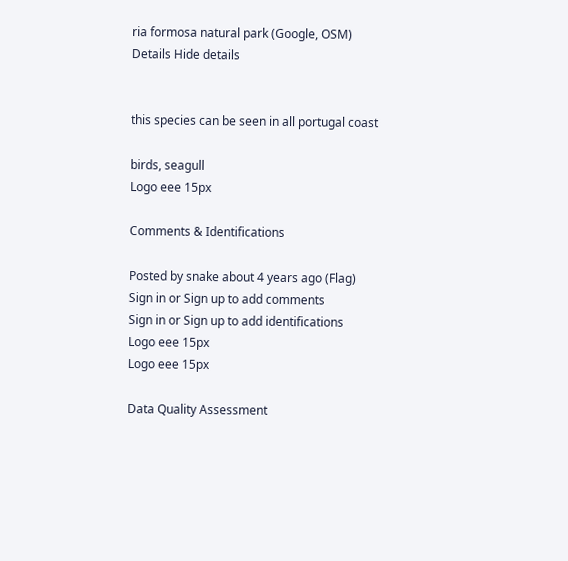ria formosa natural park (Google, OSM) Details Hide details


this species can be seen in all portugal coast

birds, seagull
Logo eee 15px

Comments & Identifications

Posted by snake about 4 years ago (Flag)
Sign in or Sign up to add comments
Sign in or Sign up to add identifications
Logo eee 15px
Logo eee 15px

Data Quality Assessment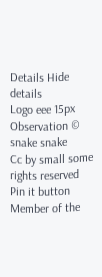Details Hide details
Logo eee 15px
Observation © snake snake
Cc by small some rights reserved
Pin it button
Member of the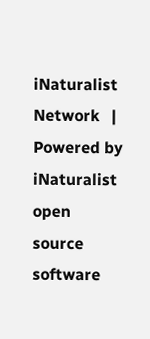iNaturalist Network   |   Powered by iNaturalist open source software